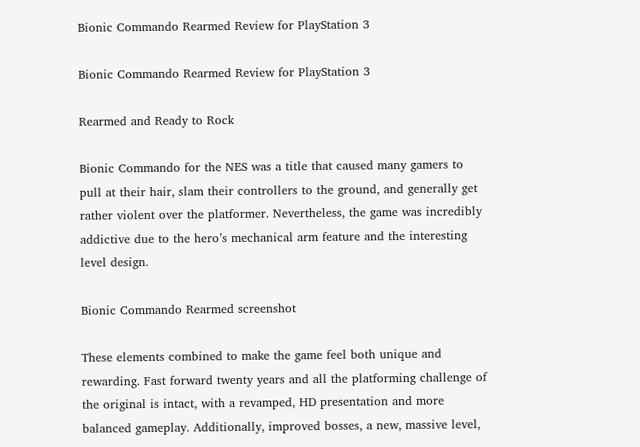Bionic Commando Rearmed Review for PlayStation 3

Bionic Commando Rearmed Review for PlayStation 3

Rearmed and Ready to Rock

Bionic Commando for the NES was a title that caused many gamers to pull at their hair, slam their controllers to the ground, and generally get rather violent over the platformer. Nevertheless, the game was incredibly addictive due to the hero’s mechanical arm feature and the interesting level design.

Bionic Commando Rearmed screenshot

These elements combined to make the game feel both unique and rewarding. Fast forward twenty years and all the platforming challenge of the original is intact, with a revamped, HD presentation and more balanced gameplay. Additionally, improved bosses, a new, massive level,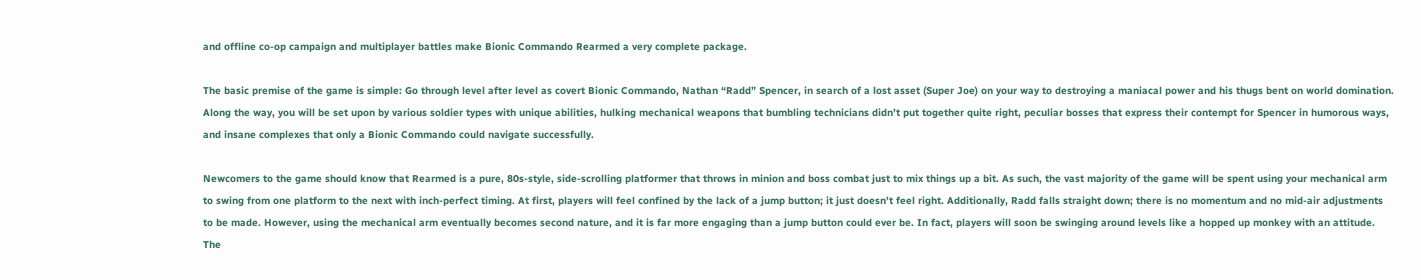and offline co-op campaign and multiplayer battles make Bionic Commando Rearmed a very complete package.

The basic premise of the game is simple: Go through level after level as covert Bionic Commando, Nathan “Radd” Spencer, in search of a lost asset (Super Joe) on your way to destroying a maniacal power and his thugs bent on world domination. Along the way, you will be set upon by various soldier types with unique abilities, hulking mechanical weapons that bumbling technicians didn’t put together quite right, peculiar bosses that express their contempt for Spencer in humorous ways, and insane complexes that only a Bionic Commando could navigate successfully.

Newcomers to the game should know that Rearmed is a pure, 80s-style, side-scrolling platformer that throws in minion and boss combat just to mix things up a bit. As such, the vast majority of the game will be spent using your mechanical arm to swing from one platform to the next with inch-perfect timing. At first, players will feel confined by the lack of a jump button; it just doesn’t feel right. Additionally, Radd falls straight down; there is no momentum and no mid-air adjustments to be made. However, using the mechanical arm eventually becomes second nature, and it is far more engaging than a jump button could ever be. In fact, players will soon be swinging around levels like a hopped up monkey with an attitude. The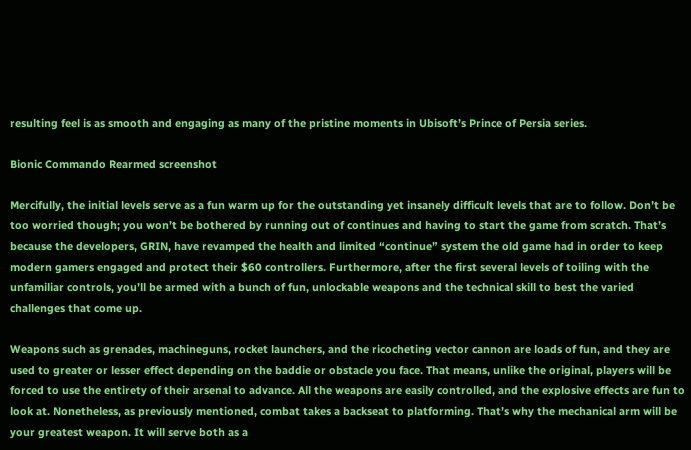resulting feel is as smooth and engaging as many of the pristine moments in Ubisoft’s Prince of Persia series.

Bionic Commando Rearmed screenshot

Mercifully, the initial levels serve as a fun warm up for the outstanding yet insanely difficult levels that are to follow. Don’t be too worried though; you won’t be bothered by running out of continues and having to start the game from scratch. That’s because the developers, GRIN, have revamped the health and limited “continue” system the old game had in order to keep modern gamers engaged and protect their $60 controllers. Furthermore, after the first several levels of toiling with the unfamiliar controls, you’ll be armed with a bunch of fun, unlockable weapons and the technical skill to best the varied challenges that come up.

Weapons such as grenades, machineguns, rocket launchers, and the ricocheting vector cannon are loads of fun, and they are used to greater or lesser effect depending on the baddie or obstacle you face. That means, unlike the original, players will be forced to use the entirety of their arsenal to advance. All the weapons are easily controlled, and the explosive effects are fun to look at. Nonetheless, as previously mentioned, combat takes a backseat to platforming. That’s why the mechanical arm will be your greatest weapon. It will serve both as a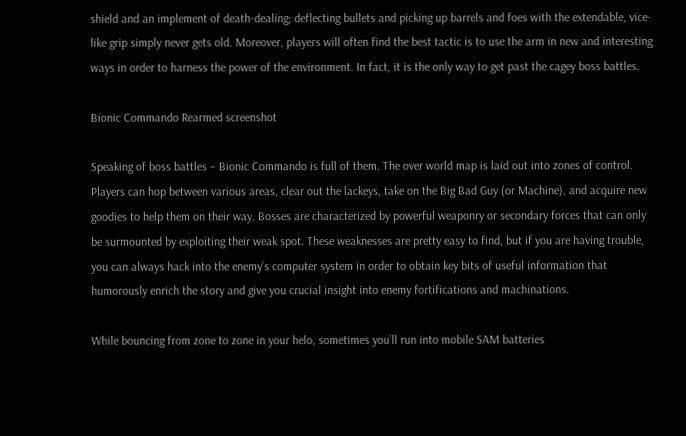shield and an implement of death-dealing; deflecting bullets and picking up barrels and foes with the extendable, vice-like grip simply never gets old. Moreover, players will often find the best tactic is to use the arm in new and interesting ways in order to harness the power of the environment. In fact, it is the only way to get past the cagey boss battles.

Bionic Commando Rearmed screenshot

Speaking of boss battles – Bionic Commando is full of them. The over world map is laid out into zones of control. Players can hop between various areas, clear out the lackeys, take on the Big Bad Guy (or Machine), and acquire new goodies to help them on their way. Bosses are characterized by powerful weaponry or secondary forces that can only be surmounted by exploiting their weak spot. These weaknesses are pretty easy to find, but if you are having trouble, you can always hack into the enemy’s computer system in order to obtain key bits of useful information that humorously enrich the story and give you crucial insight into enemy fortifications and machinations.

While bouncing from zone to zone in your helo, sometimes you’ll run into mobile SAM batteries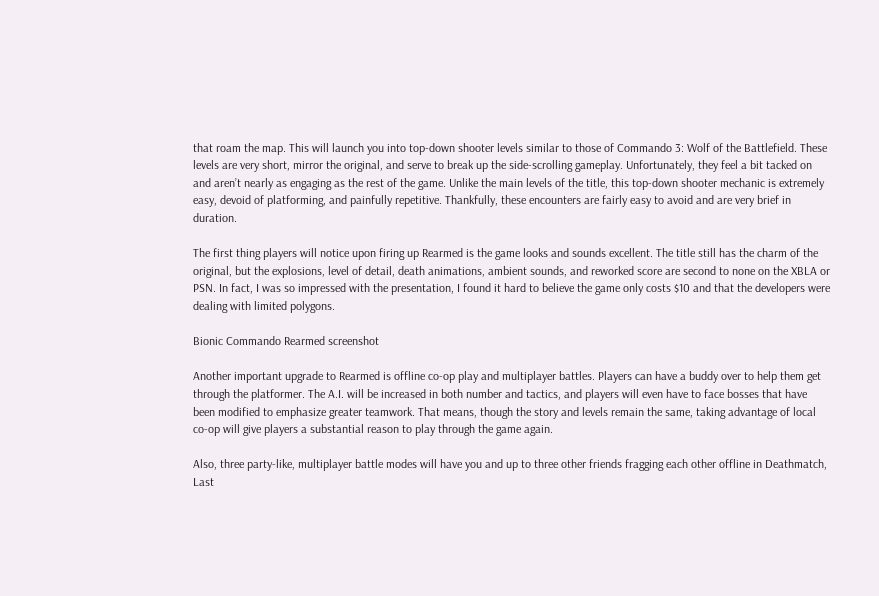that roam the map. This will launch you into top-down shooter levels similar to those of Commando 3: Wolf of the Battlefield. These levels are very short, mirror the original, and serve to break up the side-scrolling gameplay. Unfortunately, they feel a bit tacked on and aren’t nearly as engaging as the rest of the game. Unlike the main levels of the title, this top-down shooter mechanic is extremely easy, devoid of platforming, and painfully repetitive. Thankfully, these encounters are fairly easy to avoid and are very brief in duration.

The first thing players will notice upon firing up Rearmed is the game looks and sounds excellent. The title still has the charm of the original, but the explosions, level of detail, death animations, ambient sounds, and reworked score are second to none on the XBLA or PSN. In fact, I was so impressed with the presentation, I found it hard to believe the game only costs $10 and that the developers were dealing with limited polygons.

Bionic Commando Rearmed screenshot

Another important upgrade to Rearmed is offline co-op play and multiplayer battles. Players can have a buddy over to help them get through the platformer. The A.I. will be increased in both number and tactics, and players will even have to face bosses that have been modified to emphasize greater teamwork. That means, though the story and levels remain the same, taking advantage of local co-op will give players a substantial reason to play through the game again.

Also, three party-like, multiplayer battle modes will have you and up to three other friends fragging each other offline in Deathmatch, Last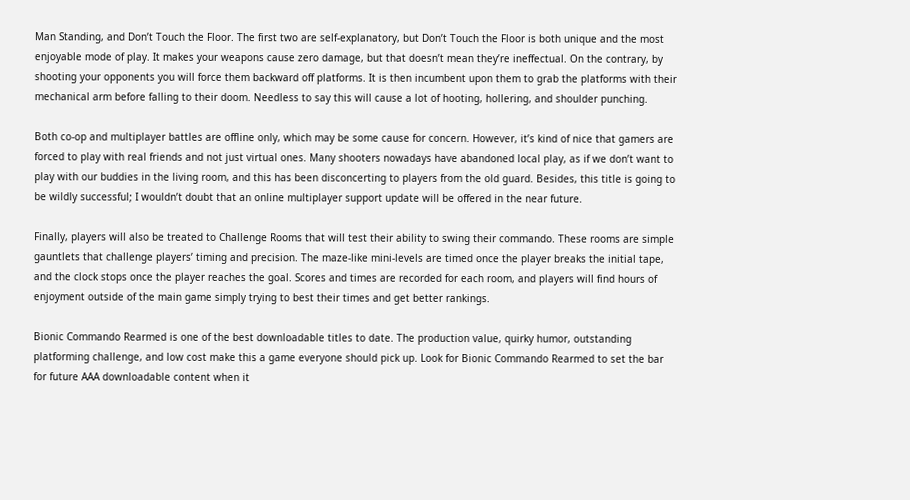Man Standing, and Don’t Touch the Floor. The first two are self-explanatory, but Don’t Touch the Floor is both unique and the most enjoyable mode of play. It makes your weapons cause zero damage, but that doesn’t mean they’re ineffectual. On the contrary, by shooting your opponents you will force them backward off platforms. It is then incumbent upon them to grab the platforms with their mechanical arm before falling to their doom. Needless to say this will cause a lot of hooting, hollering, and shoulder punching.

Both co-op and multiplayer battles are offline only, which may be some cause for concern. However, it’s kind of nice that gamers are forced to play with real friends and not just virtual ones. Many shooters nowadays have abandoned local play, as if we don’t want to play with our buddies in the living room, and this has been disconcerting to players from the old guard. Besides, this title is going to be wildly successful; I wouldn’t doubt that an online multiplayer support update will be offered in the near future.

Finally, players will also be treated to Challenge Rooms that will test their ability to swing their commando. These rooms are simple gauntlets that challenge players’ timing and precision. The maze-like mini-levels are timed once the player breaks the initial tape, and the clock stops once the player reaches the goal. Scores and times are recorded for each room, and players will find hours of enjoyment outside of the main game simply trying to best their times and get better rankings.

Bionic Commando Rearmed is one of the best downloadable titles to date. The production value, quirky humor, outstanding platforming challenge, and low cost make this a game everyone should pick up. Look for Bionic Commando Rearmed to set the bar for future AAA downloadable content when it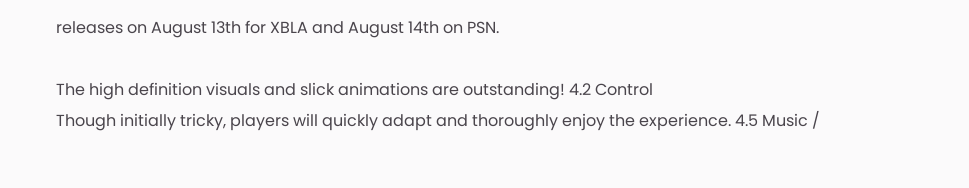releases on August 13th for XBLA and August 14th on PSN.

The high definition visuals and slick animations are outstanding! 4.2 Control
Though initially tricky, players will quickly adapt and thoroughly enjoy the experience. 4.5 Music /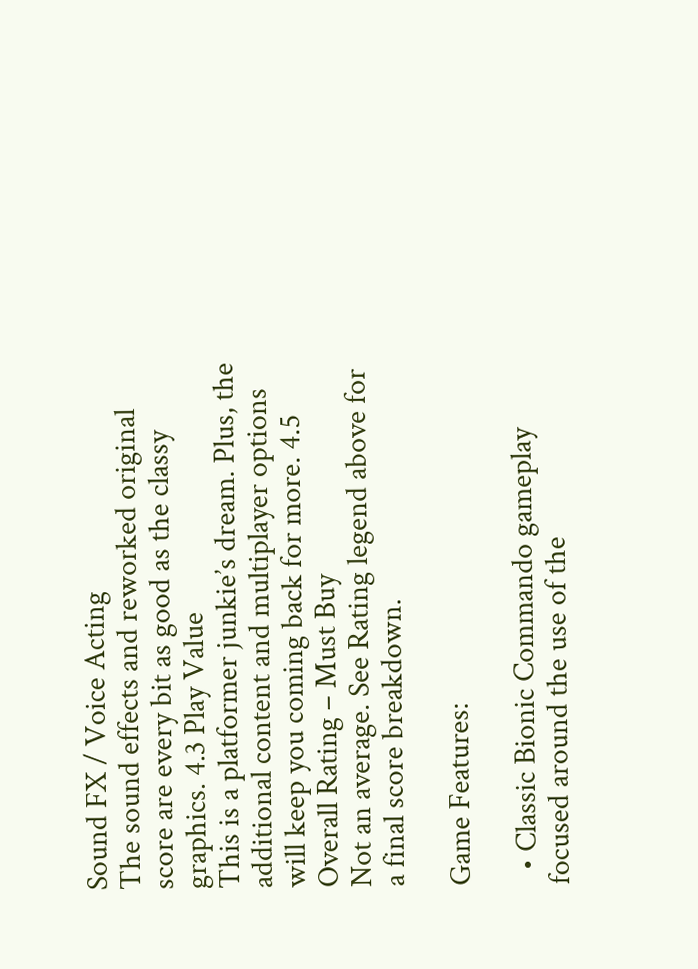Sound FX / Voice Acting
The sound effects and reworked original score are every bit as good as the classy graphics. 4.3 Play Value
This is a platformer junkie’s dream. Plus, the additional content and multiplayer options will keep you coming back for more. 4.5 Overall Rating – Must Buy
Not an average. See Rating legend above for a final score breakdown.

Game Features:

  • Classic Bionic Commando gameplay focused around the use of the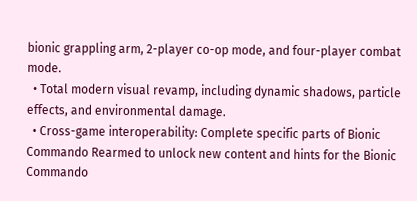bionic grappling arm, 2-player co-op mode, and four-player combat mode.
  • Total modern visual revamp, including dynamic shadows, particle effects, and environmental damage.
  • Cross-game interoperability: Complete specific parts of Bionic Commando Rearmed to unlock new content and hints for the Bionic Commando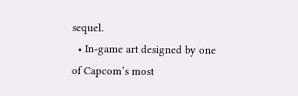sequel.
  • In-game art designed by one of Capcom’s most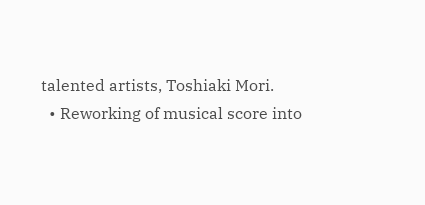talented artists, Toshiaki Mori.
  • Reworking of musical score into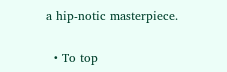a hip-notic masterpiece.

  • To top